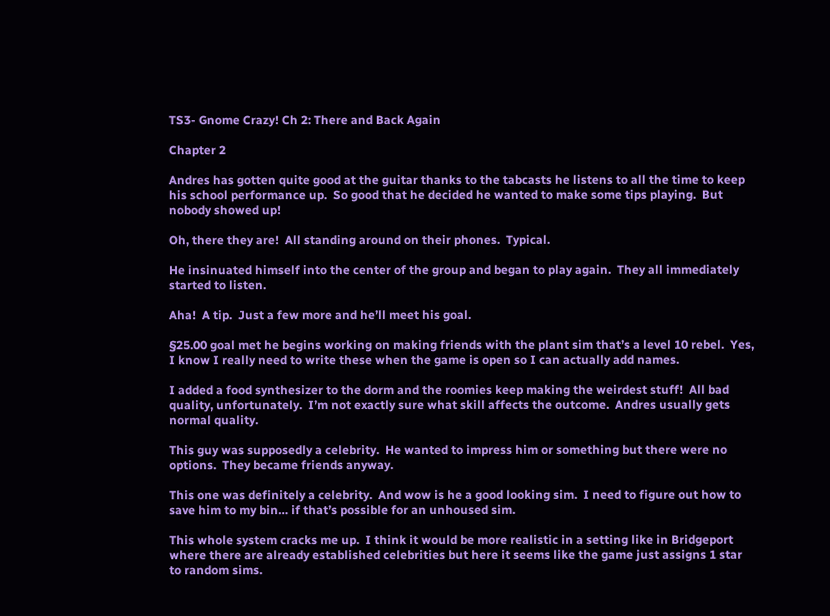TS3- Gnome Crazy! Ch 2: There and Back Again

Chapter 2

Andres has gotten quite good at the guitar thanks to the tabcasts he listens to all the time to keep his school performance up.  So good that he decided he wanted to make some tips playing.  But nobody showed up!

Oh, there they are!  All standing around on their phones.  Typical.

He insinuated himself into the center of the group and began to play again.  They all immediately started to listen.

Aha!  A tip.  Just a few more and he’ll meet his goal.

§25.00 goal met he begins working on making friends with the plant sim that’s a level 10 rebel.  Yes, I know I really need to write these when the game is open so I can actually add names.

I added a food synthesizer to the dorm and the roomies keep making the weirdest stuff!  All bad quality, unfortunately.  I’m not exactly sure what skill affects the outcome.  Andres usually gets normal quality.

This guy was supposedly a celebrity.  He wanted to impress him or something but there were no options.  They became friends anyway.

This one was definitely a celebrity.  And wow is he a good looking sim.  I need to figure out how to save him to my bin… if that’s possible for an unhoused sim.

This whole system cracks me up.  I think it would be more realistic in a setting like in Bridgeport where there are already established celebrities but here it seems like the game just assigns 1 star to random sims.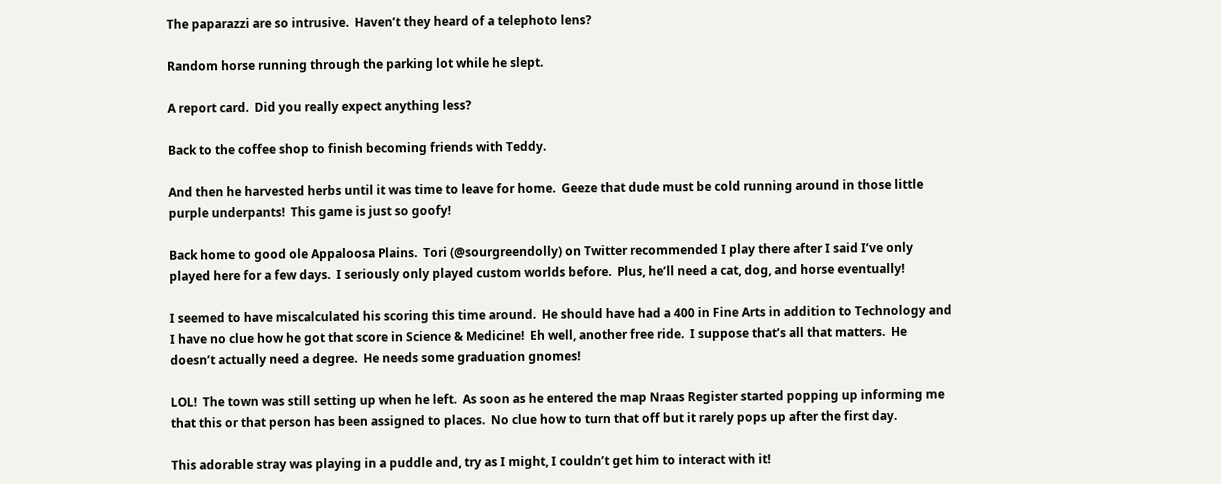The paparazzi are so intrusive.  Haven’t they heard of a telephoto lens?

Random horse running through the parking lot while he slept.

A report card.  Did you really expect anything less?

Back to the coffee shop to finish becoming friends with Teddy.

And then he harvested herbs until it was time to leave for home.  Geeze that dude must be cold running around in those little purple underpants!  This game is just so goofy!

Back home to good ole Appaloosa Plains.  Tori (@sourgreendolly) on Twitter recommended I play there after I said I’ve only played here for a few days.  I seriously only played custom worlds before.  Plus, he’ll need a cat, dog, and horse eventually!

I seemed to have miscalculated his scoring this time around.  He should have had a 400 in Fine Arts in addition to Technology and I have no clue how he got that score in Science & Medicine!  Eh well, another free ride.  I suppose that’s all that matters.  He doesn’t actually need a degree.  He needs some graduation gnomes!

LOL!  The town was still setting up when he left.  As soon as he entered the map Nraas Register started popping up informing me that this or that person has been assigned to places.  No clue how to turn that off but it rarely pops up after the first day.

This adorable stray was playing in a puddle and, try as I might, I couldn’t get him to interact with it!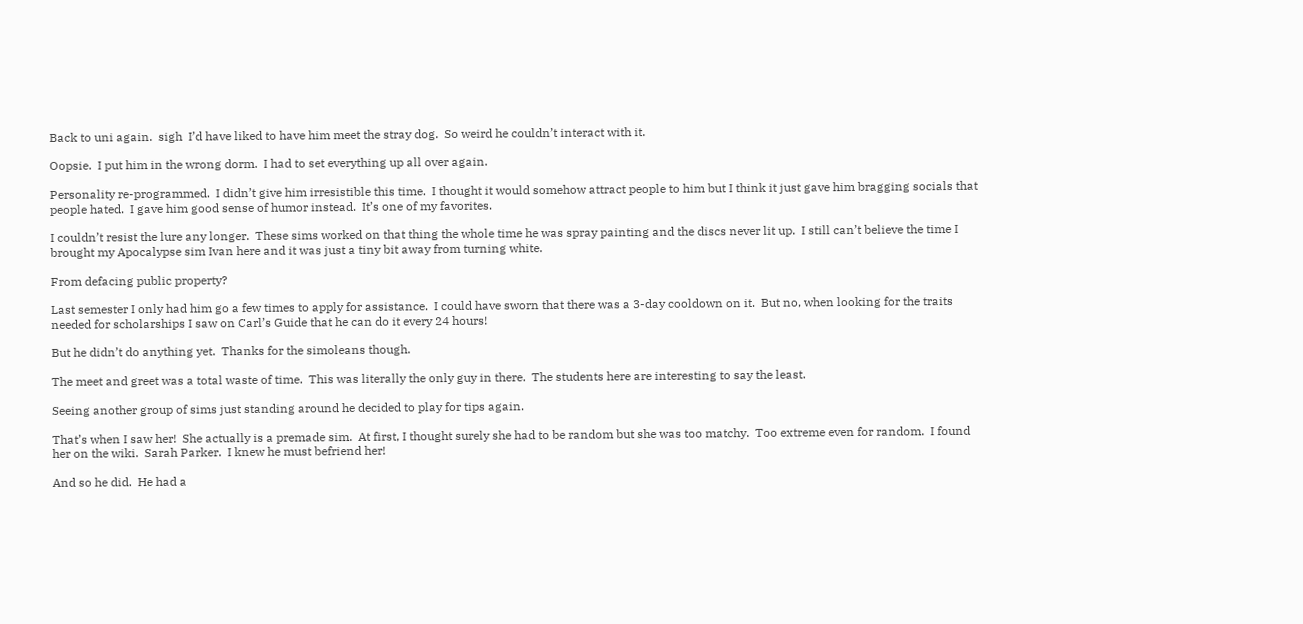Back to uni again.  sigh  I’d have liked to have him meet the stray dog.  So weird he couldn’t interact with it.

Oopsie.  I put him in the wrong dorm.  I had to set everything up all over again.

Personality re-programmed.  I didn’t give him irresistible this time.  I thought it would somehow attract people to him but I think it just gave him bragging socials that people hated.  I gave him good sense of humor instead.  It’s one of my favorites.

I couldn’t resist the lure any longer.  These sims worked on that thing the whole time he was spray painting and the discs never lit up.  I still can’t believe the time I brought my Apocalypse sim Ivan here and it was just a tiny bit away from turning white.

From defacing public property?

Last semester I only had him go a few times to apply for assistance.  I could have sworn that there was a 3-day cooldown on it.  But no, when looking for the traits needed for scholarships I saw on Carl’s Guide that he can do it every 24 hours!

But he didn’t do anything yet.  Thanks for the simoleans though.

The meet and greet was a total waste of time.  This was literally the only guy in there.  The students here are interesting to say the least.

Seeing another group of sims just standing around he decided to play for tips again.

That’s when I saw her!  She actually is a premade sim.  At first, I thought surely she had to be random but she was too matchy.  Too extreme even for random.  I found her on the wiki.  Sarah Parker.  I knew he must befriend her!

And so he did.  He had a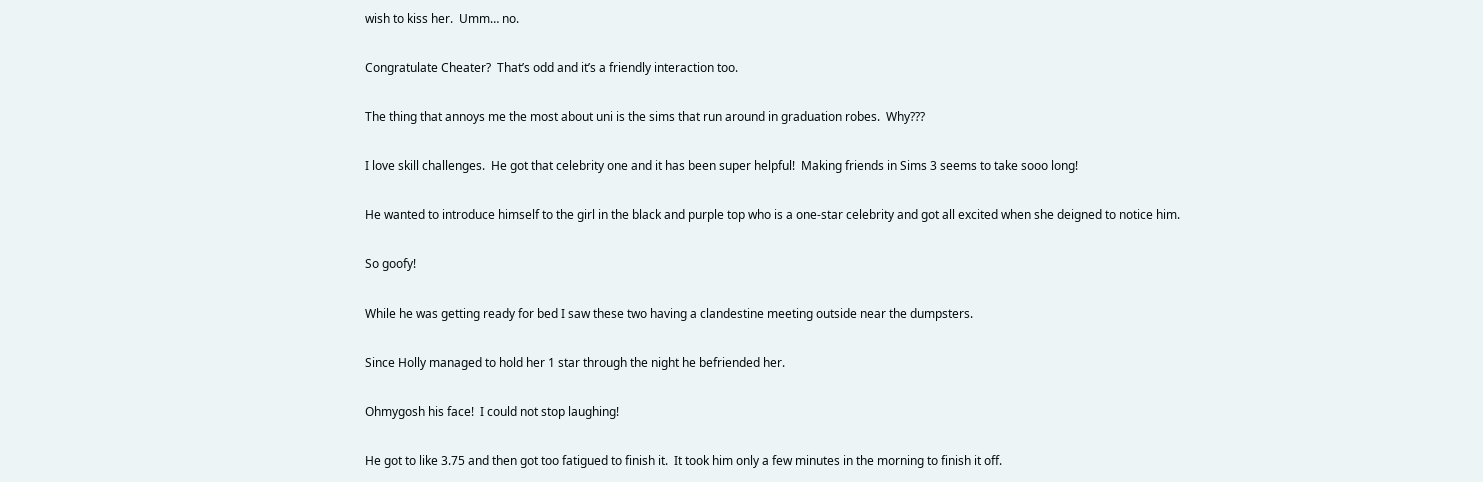wish to kiss her.  Umm… no.

Congratulate Cheater?  That’s odd and it’s a friendly interaction too.

The thing that annoys me the most about uni is the sims that run around in graduation robes.  Why???

I love skill challenges.  He got that celebrity one and it has been super helpful!  Making friends in Sims 3 seems to take sooo long!

He wanted to introduce himself to the girl in the black and purple top who is a one-star celebrity and got all excited when she deigned to notice him.

So goofy!

While he was getting ready for bed I saw these two having a clandestine meeting outside near the dumpsters.

Since Holly managed to hold her 1 star through the night he befriended her.

Ohmygosh his face!  I could not stop laughing!

He got to like 3.75 and then got too fatigued to finish it.  It took him only a few minutes in the morning to finish it off.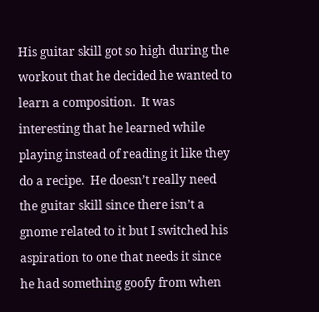His guitar skill got so high during the workout that he decided he wanted to learn a composition.  It was interesting that he learned while playing instead of reading it like they do a recipe.  He doesn’t really need the guitar skill since there isn’t a gnome related to it but I switched his aspiration to one that needs it since he had something goofy from when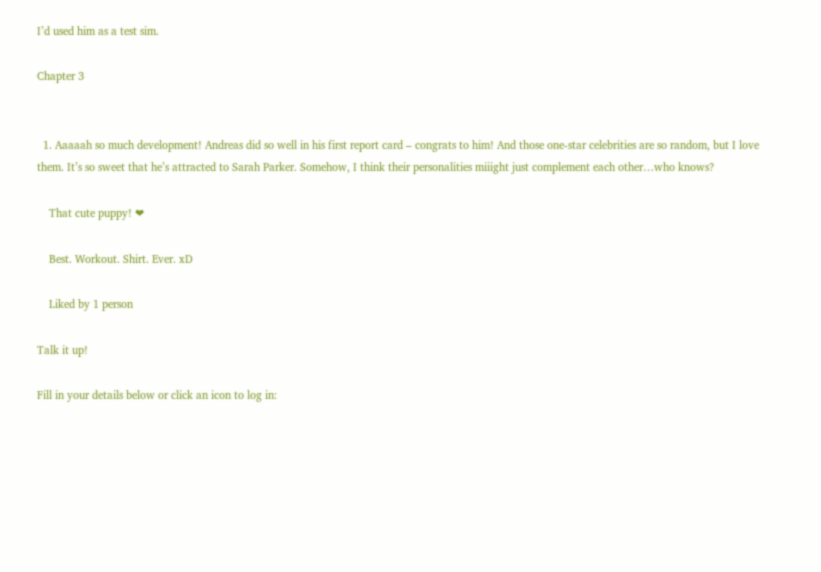I’d used him as a test sim.

Chapter 3


  1. Aaaaah so much development! Andreas did so well in his first report card – congrats to him! And those one-star celebrities are so random, but I love them. It’s so sweet that he’s attracted to Sarah Parker. Somehow, I think their personalities miiight just complement each other…who knows?

    That cute puppy! ❤

    Best. Workout. Shirt. Ever. xD

    Liked by 1 person

Talk it up!

Fill in your details below or click an icon to log in: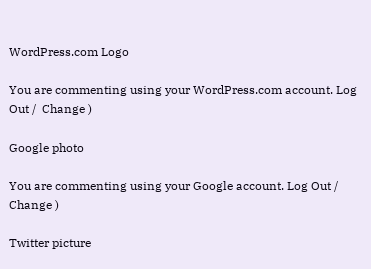WordPress.com Logo

You are commenting using your WordPress.com account. Log Out /  Change )

Google photo

You are commenting using your Google account. Log Out /  Change )

Twitter picture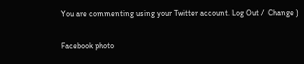You are commenting using your Twitter account. Log Out /  Change )

Facebook photo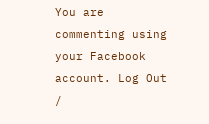You are commenting using your Facebook account. Log Out /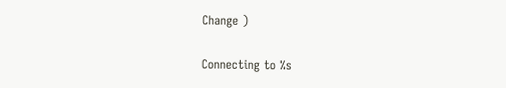Change )

Connecting to %s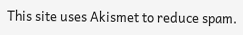This site uses Akismet to reduce spam.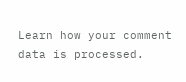Learn how your comment data is processed.